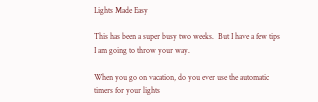Lights Made Easy

This has been a super busy two weeks.  But I have a few tips I am going to throw your way.

When you go on vacation, do you ever use the automatic timers for your lights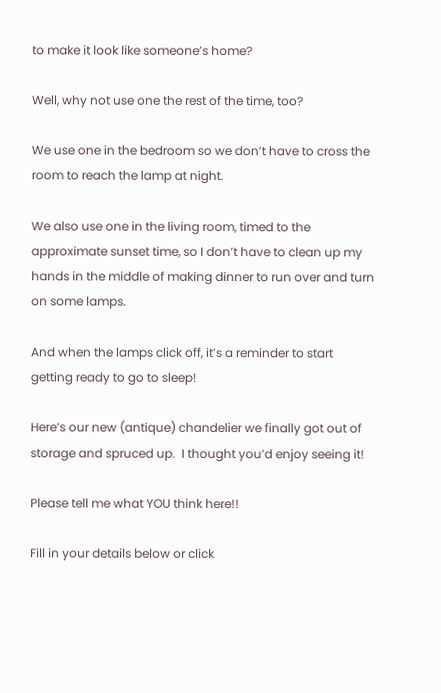to make it look like someone’s home?

Well, why not use one the rest of the time, too?

We use one in the bedroom so we don’t have to cross the room to reach the lamp at night.

We also use one in the living room, timed to the approximate sunset time, so I don’t have to clean up my hands in the middle of making dinner to run over and turn on some lamps.

And when the lamps click off, it’s a reminder to start getting ready to go to sleep!

Here’s our new (antique) chandelier we finally got out of storage and spruced up.  I thought you’d enjoy seeing it!

Please tell me what YOU think here!!

Fill in your details below or click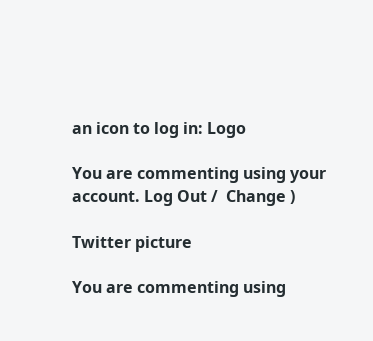an icon to log in: Logo

You are commenting using your account. Log Out /  Change )

Twitter picture

You are commenting using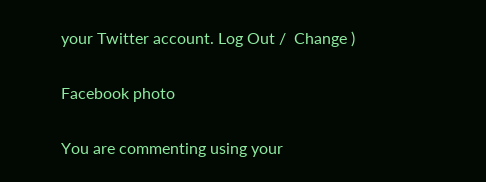your Twitter account. Log Out /  Change )

Facebook photo

You are commenting using your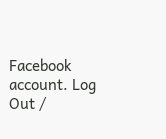Facebook account. Log Out /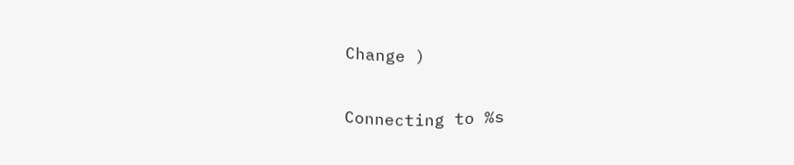Change )

Connecting to %s